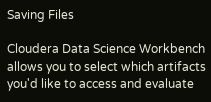Saving Files

Cloudera Data Science Workbench allows you to select which artifacts you'd like to access and evaluate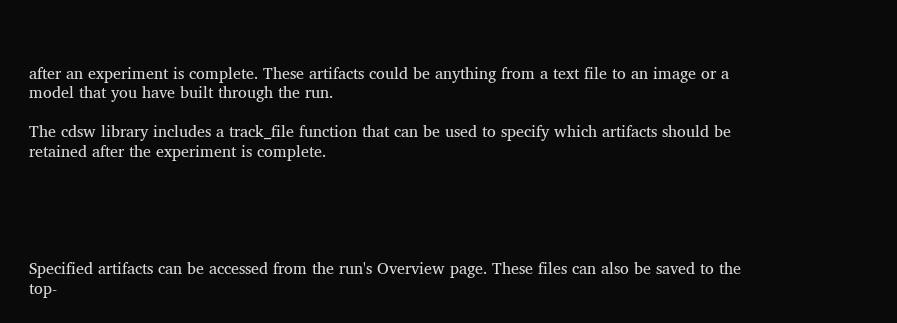after an experiment is complete. These artifacts could be anything from a text file to an image or a model that you have built through the run.

The cdsw library includes a track_file function that can be used to specify which artifacts should be retained after the experiment is complete.





Specified artifacts can be accessed from the run's Overview page. These files can also be saved to the top-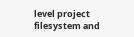level project filesystem and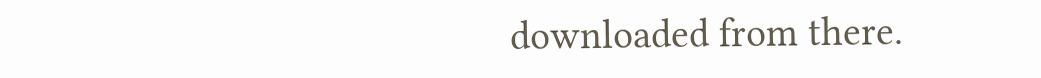downloaded from there.